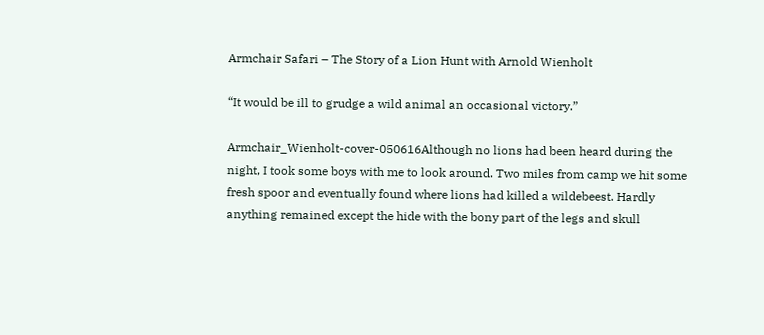Armchair Safari – The Story of a Lion Hunt with Arnold Wienholt

“It would be ill to grudge a wild animal an occasional victory.”

Armchair_Wienholt-cover-050616Although no lions had been heard during the night, I took some boys with me to look around. Two miles from camp we hit some fresh spoor and eventually found where lions had killed a wildebeest. Hardly anything remained except the hide with the bony part of the legs and skull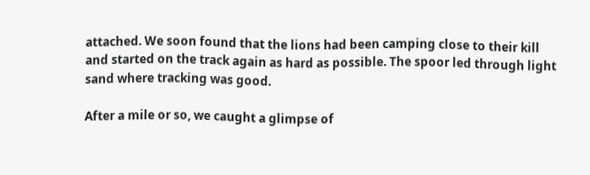attached. We soon found that the lions had been camping close to their kill and started on the track again as hard as possible. The spoor led through light sand where tracking was good.

After a mile or so, we caught a glimpse of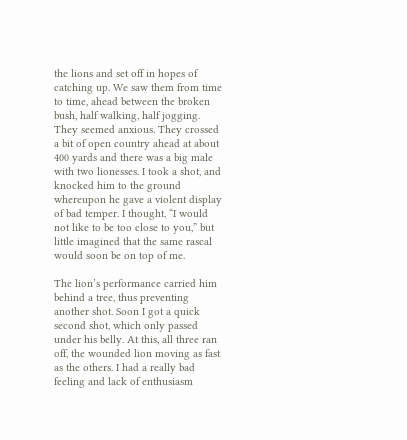the lions and set off in hopes of catching up. We saw them from time to time, ahead between the broken bush, half walking, half jogging. They seemed anxious. They crossed a bit of open country ahead at about 400 yards and there was a big male with two lionesses. I took a shot, and knocked him to the ground whereupon he gave a violent display of bad temper. I thought, “I would not like to be too close to you,” but little imagined that the same rascal would soon be on top of me.

The lion’s performance carried him behind a tree, thus preventing another shot. Soon I got a quick second shot, which only passed under his belly. At this, all three ran off, the wounded lion moving as fast as the others. I had a really bad feeling and lack of enthusiasm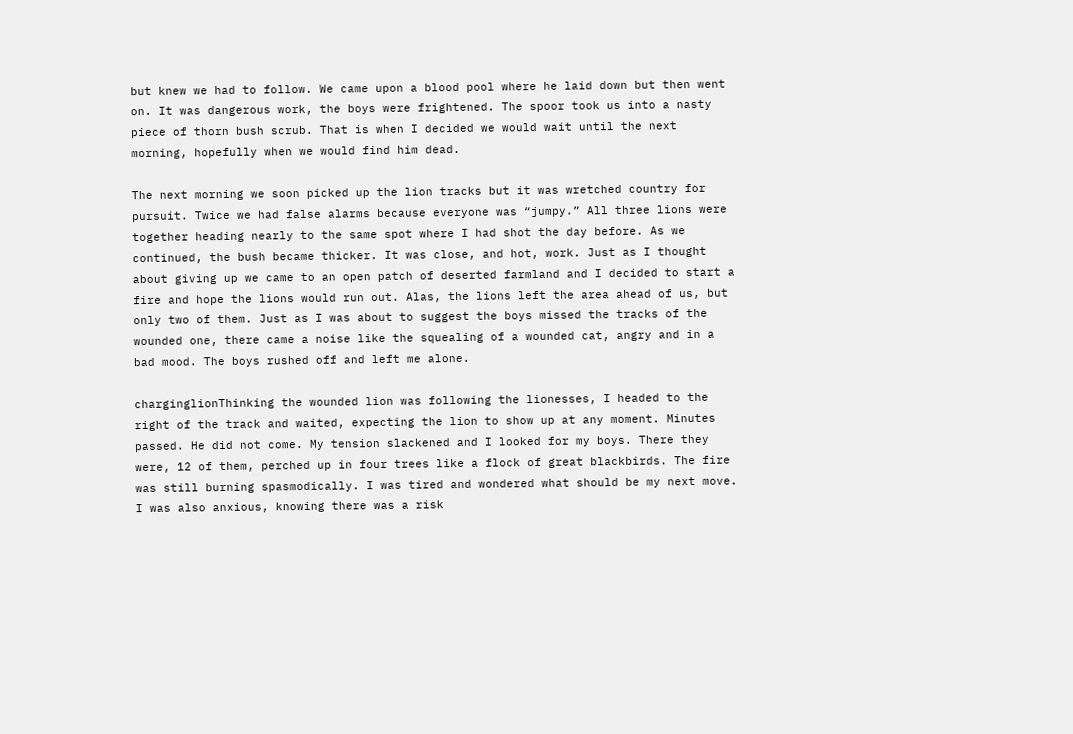but knew we had to follow. We came upon a blood pool where he laid down but then went on. It was dangerous work, the boys were frightened. The spoor took us into a nasty piece of thorn bush scrub. That is when I decided we would wait until the next morning, hopefully when we would find him dead.

The next morning we soon picked up the lion tracks but it was wretched country for pursuit. Twice we had false alarms because everyone was “jumpy.” All three lions were together heading nearly to the same spot where I had shot the day before. As we continued, the bush became thicker. It was close, and hot, work. Just as I thought about giving up we came to an open patch of deserted farmland and I decided to start a fire and hope the lions would run out. Alas, the lions left the area ahead of us, but only two of them. Just as I was about to suggest the boys missed the tracks of the wounded one, there came a noise like the squealing of a wounded cat, angry and in a bad mood. The boys rushed off and left me alone.

charginglionThinking the wounded lion was following the lionesses, I headed to the right of the track and waited, expecting the lion to show up at any moment. Minutes passed. He did not come. My tension slackened and I looked for my boys. There they were, 12 of them, perched up in four trees like a flock of great blackbirds. The fire was still burning spasmodically. I was tired and wondered what should be my next move. I was also anxious, knowing there was a risk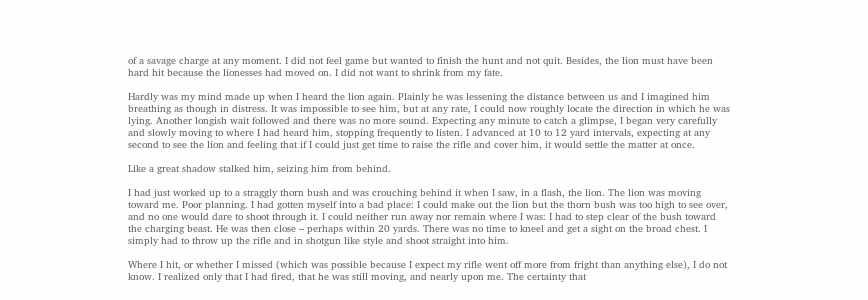of a savage charge at any moment. I did not feel game but wanted to finish the hunt and not quit. Besides, the lion must have been hard hit because the lionesses had moved on. I did not want to shrink from my fate.

Hardly was my mind made up when I heard the lion again. Plainly he was lessening the distance between us and I imagined him breathing as though in distress. It was impossible to see him, but at any rate, I could now roughly locate the direction in which he was lying. Another longish wait followed and there was no more sound. Expecting any minute to catch a glimpse, I began very carefully and slowly moving to where I had heard him, stopping frequently to listen. I advanced at 10 to 12 yard intervals, expecting at any second to see the lion and feeling that if I could just get time to raise the rifle and cover him, it would settle the matter at once.

Like a great shadow stalked him, seizing him from behind.

I had just worked up to a straggly thorn bush and was crouching behind it when I saw, in a flash, the lion. The lion was moving toward me. Poor planning. I had gotten myself into a bad place: I could make out the lion but the thorn bush was too high to see over, and no one would dare to shoot through it. I could neither run away nor remain where I was: I had to step clear of the bush toward the charging beast. He was then close – perhaps within 20 yards. There was no time to kneel and get a sight on the broad chest. I simply had to throw up the rifle and in shotgun like style and shoot straight into him.

Where I hit, or whether I missed (which was possible because I expect my rifle went off more from fright than anything else), I do not know. I realized only that I had fired, that he was still moving, and nearly upon me. The certainty that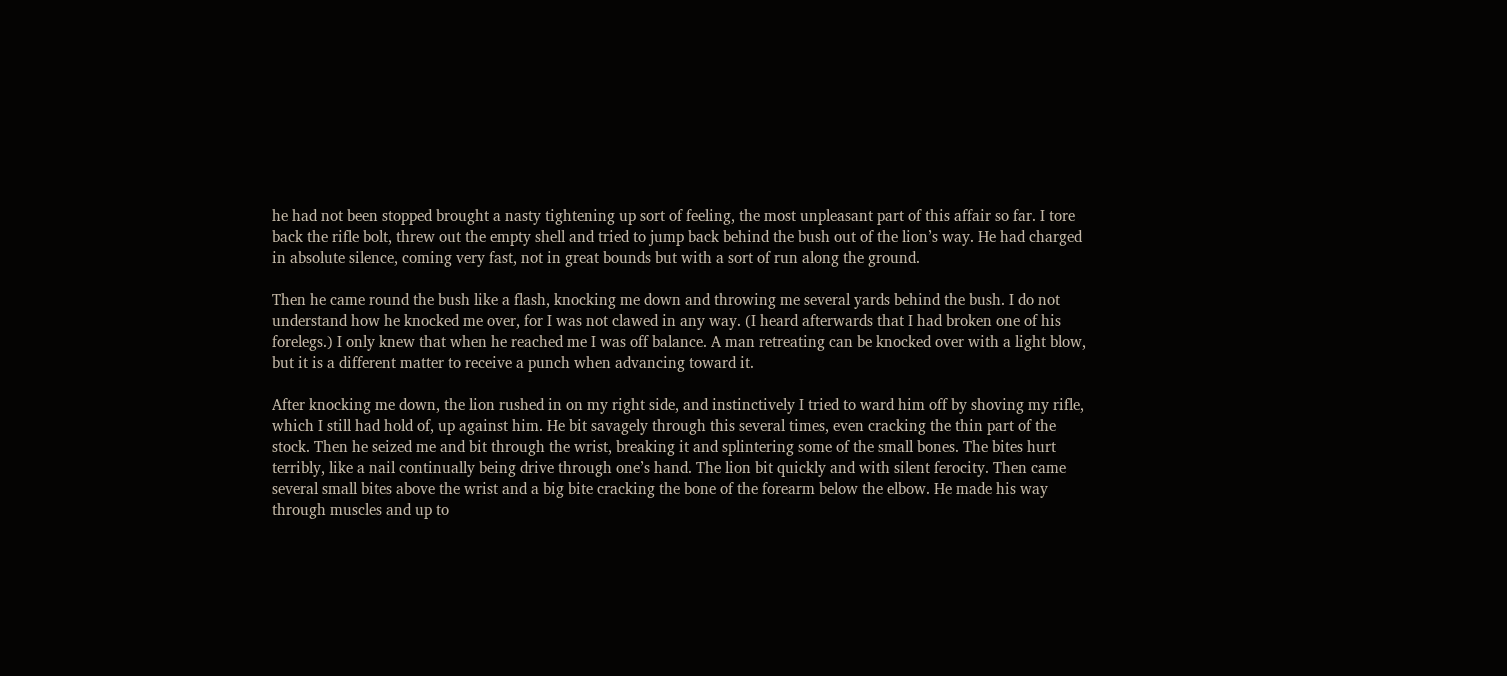he had not been stopped brought a nasty tightening up sort of feeling, the most unpleasant part of this affair so far. I tore back the rifle bolt, threw out the empty shell and tried to jump back behind the bush out of the lion’s way. He had charged in absolute silence, coming very fast, not in great bounds but with a sort of run along the ground.

Then he came round the bush like a flash, knocking me down and throwing me several yards behind the bush. I do not understand how he knocked me over, for I was not clawed in any way. (I heard afterwards that I had broken one of his forelegs.) I only knew that when he reached me I was off balance. A man retreating can be knocked over with a light blow, but it is a different matter to receive a punch when advancing toward it.

After knocking me down, the lion rushed in on my right side, and instinctively I tried to ward him off by shoving my rifle, which I still had hold of, up against him. He bit savagely through this several times, even cracking the thin part of the stock. Then he seized me and bit through the wrist, breaking it and splintering some of the small bones. The bites hurt terribly, like a nail continually being drive through one’s hand. The lion bit quickly and with silent ferocity. Then came several small bites above the wrist and a big bite cracking the bone of the forearm below the elbow. He made his way through muscles and up to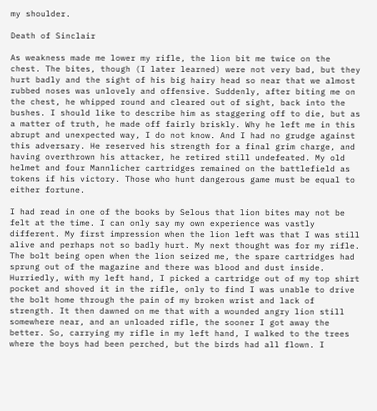my shoulder.

Death of Sinclair

As weakness made me lower my rifle, the lion bit me twice on the chest. The bites, though (I later learned) were not very bad, but they hurt badly and the sight of his big hairy head so near that we almost rubbed noses was unlovely and offensive. Suddenly, after biting me on the chest, he whipped round and cleared out of sight, back into the bushes. I should like to describe him as staggering off to die, but as a matter of truth, he made off fairly briskly. Why he left me in this abrupt and unexpected way, I do not know. And I had no grudge against this adversary. He reserved his strength for a final grim charge, and having overthrown his attacker, he retired still undefeated. My old helmet and four Mannlicher cartridges remained on the battlefield as tokens if his victory. Those who hunt dangerous game must be equal to either fortune.

I had read in one of the books by Selous that lion bites may not be felt at the time. I can only say my own experience was vastly different. My first impression when the lion left was that I was still alive and perhaps not so badly hurt. My next thought was for my rifle. The bolt being open when the lion seized me, the spare cartridges had sprung out of the magazine and there was blood and dust inside. Hurriedly, with my left hand, I picked a cartridge out of my top shirt pocket and shoved it in the rifle, only to find I was unable to drive the bolt home through the pain of my broken wrist and lack of strength. It then dawned on me that with a wounded angry lion still somewhere near, and an unloaded rifle, the sooner I got away the better. So, carrying my rifle in my left hand, I walked to the trees where the boys had been perched, but the birds had all flown. I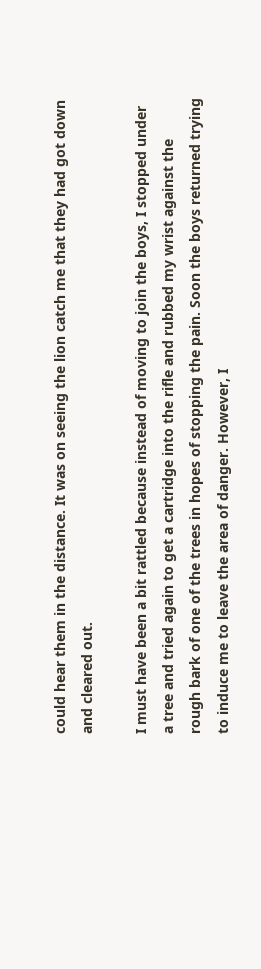could hear them in the distance. It was on seeing the lion catch me that they had got down and cleared out.

I must have been a bit rattled because instead of moving to join the boys, I stopped under a tree and tried again to get a cartridge into the rifle and rubbed my wrist against the rough bark of one of the trees in hopes of stopping the pain. Soon the boys returned trying to induce me to leave the area of danger. However, I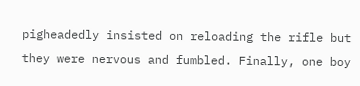pigheadedly insisted on reloading the rifle but they were nervous and fumbled. Finally, one boy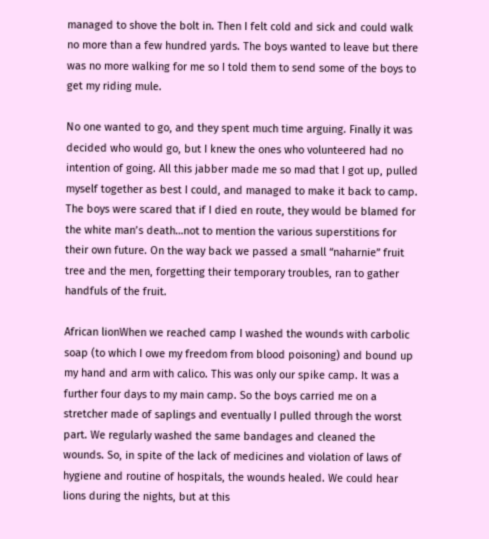managed to shove the bolt in. Then I felt cold and sick and could walk no more than a few hundred yards. The boys wanted to leave but there was no more walking for me so I told them to send some of the boys to get my riding mule.

No one wanted to go, and they spent much time arguing. Finally it was decided who would go, but I knew the ones who volunteered had no intention of going. All this jabber made me so mad that I got up, pulled myself together as best I could, and managed to make it back to camp. The boys were scared that if I died en route, they would be blamed for the white man’s death…not to mention the various superstitions for their own future. On the way back we passed a small “naharnie” fruit tree and the men, forgetting their temporary troubles, ran to gather handfuls of the fruit.

African lionWhen we reached camp I washed the wounds with carbolic soap (to which I owe my freedom from blood poisoning) and bound up my hand and arm with calico. This was only our spike camp. It was a further four days to my main camp. So the boys carried me on a stretcher made of saplings and eventually I pulled through the worst part. We regularly washed the same bandages and cleaned the wounds. So, in spite of the lack of medicines and violation of laws of hygiene and routine of hospitals, the wounds healed. We could hear lions during the nights, but at this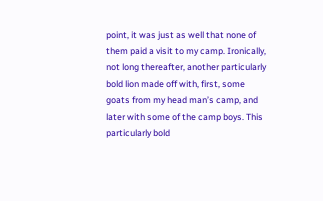point, it was just as well that none of them paid a visit to my camp. Ironically, not long thereafter, another particularly bold lion made off with, first, some goats from my head man’s camp, and later with some of the camp boys. This particularly bold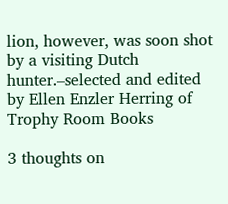lion, however, was soon shot by a visiting Dutch hunter.–selected and edited by Ellen Enzler Herring of Trophy Room Books

3 thoughts on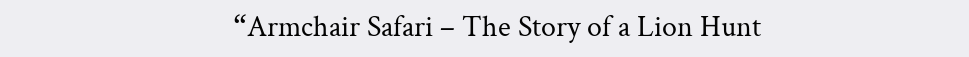“Armchair Safari – The Story of a Lion Hunt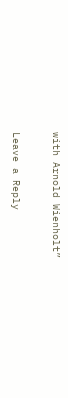with Arnold Wienholt”

Leave a Reply